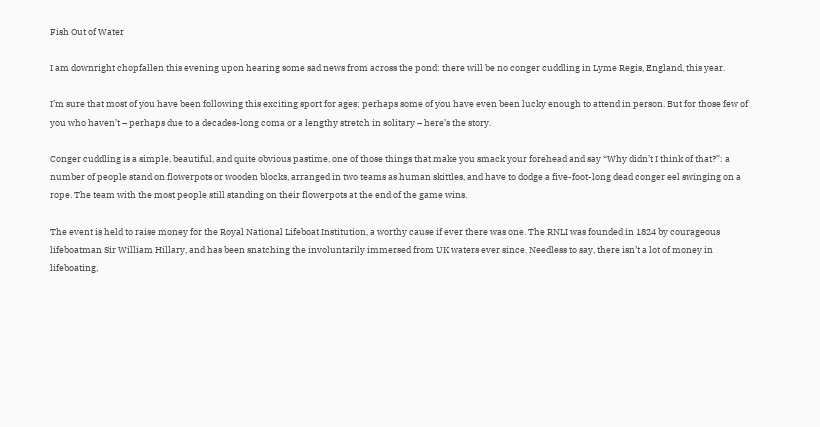Fish Out of Water

I am downright chopfallen this evening upon hearing some sad news from across the pond: there will be no conger cuddling in Lyme Regis, England, this year.

I’m sure that most of you have been following this exciting sport for ages; perhaps some of you have even been lucky enough to attend in person. But for those few of you who haven’t – perhaps due to a decades-long coma or a lengthy stretch in solitary – here’s the story.

Conger cuddling is a simple, beautiful, and quite obvious pastime, one of those things that make you smack your forehead and say “Why didn’t I think of that?”: a number of people stand on flowerpots or wooden blocks, arranged in two teams as human skittles, and have to dodge a five-foot-long dead conger eel swinging on a rope. The team with the most people still standing on their flowerpots at the end of the game wins.

The event is held to raise money for the Royal National Lifeboat Institution, a worthy cause if ever there was one. The RNLI was founded in 1824 by courageous lifeboatman Sir William Hillary, and has been snatching the involuntarily immersed from UK waters ever since. Needless to say, there isn’t a lot of money in lifeboating,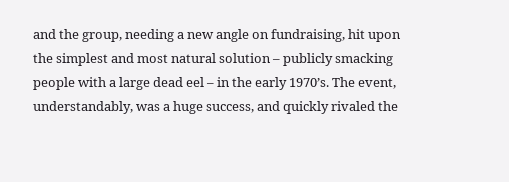and the group, needing a new angle on fundraising, hit upon the simplest and most natural solution – publicly smacking people with a large dead eel – in the early 1970’s. The event, understandably, was a huge success, and quickly rivaled the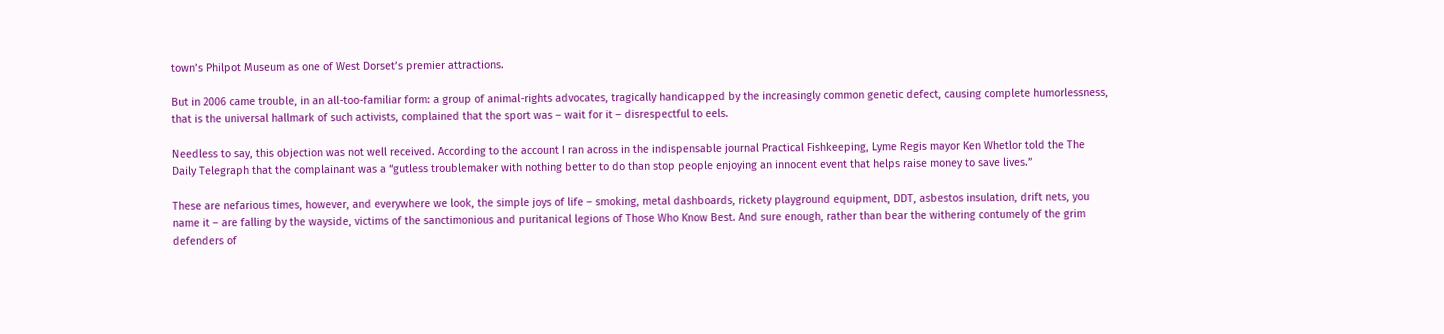town’s Philpot Museum as one of West Dorset’s premier attractions.

But in 2006 came trouble, in an all-too-familiar form: a group of animal-rights advocates, tragically handicapped by the increasingly common genetic defect, causing complete humorlessness, that is the universal hallmark of such activists, complained that the sport was – wait for it – disrespectful to eels.

Needless to say, this objection was not well received. According to the account I ran across in the indispensable journal Practical Fishkeeping, Lyme Regis mayor Ken Whetlor told the The Daily Telegraph that the complainant was a “gutless troublemaker with nothing better to do than stop people enjoying an innocent event that helps raise money to save lives.”

These are nefarious times, however, and everywhere we look, the simple joys of life – smoking, metal dashboards, rickety playground equipment, DDT, asbestos insulation, drift nets, you name it – are falling by the wayside, victims of the sanctimonious and puritanical legions of Those Who Know Best. And sure enough, rather than bear the withering contumely of the grim defenders of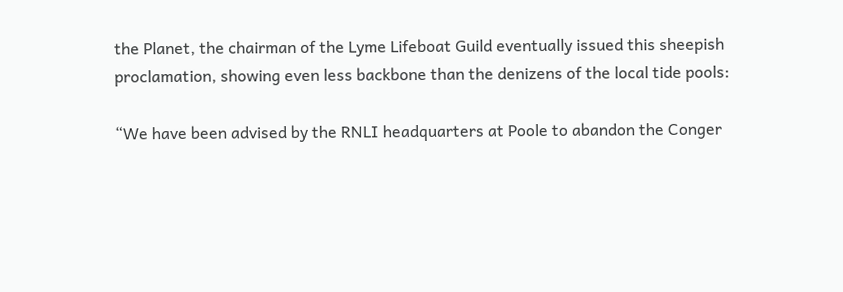the Planet, the chairman of the Lyme Lifeboat Guild eventually issued this sheepish proclamation, showing even less backbone than the denizens of the local tide pools:

“We have been advised by the RNLI headquarters at Poole to abandon the Conger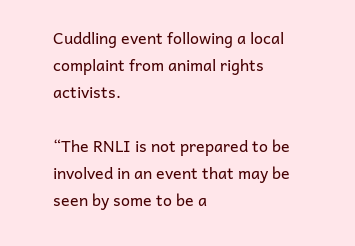Cuddling event following a local complaint from animal rights activists.

“The RNLI is not prepared to be involved in an event that may be seen by some to be a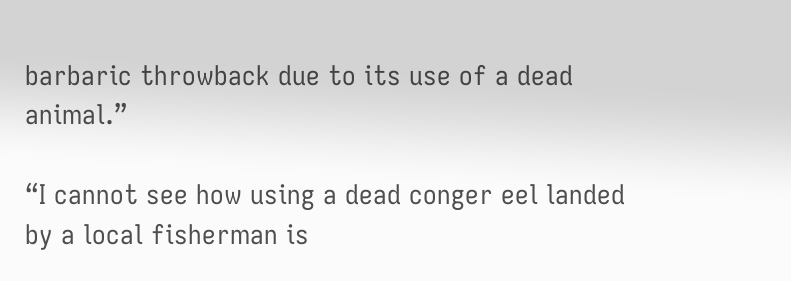barbaric throwback due to its use of a dead animal.”

“I cannot see how using a dead conger eel landed by a local fisherman is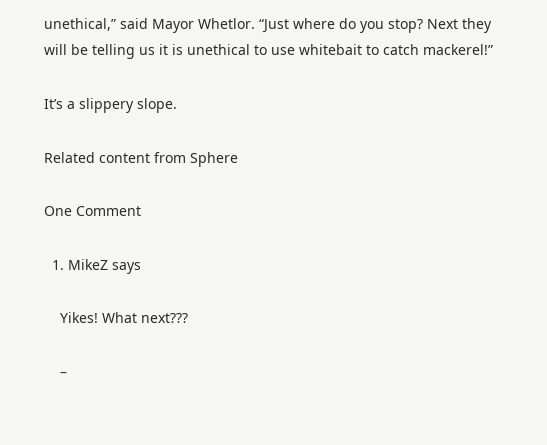unethical,” said Mayor Whetlor. “Just where do you stop? Next they will be telling us it is unethical to use whitebait to catch mackerel!”

It’s a slippery slope.

Related content from Sphere

One Comment

  1. MikeZ says

    Yikes! What next???

    –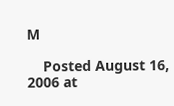M

    Posted August 16, 2006 at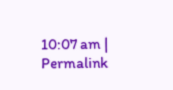10:07 am | Permalink